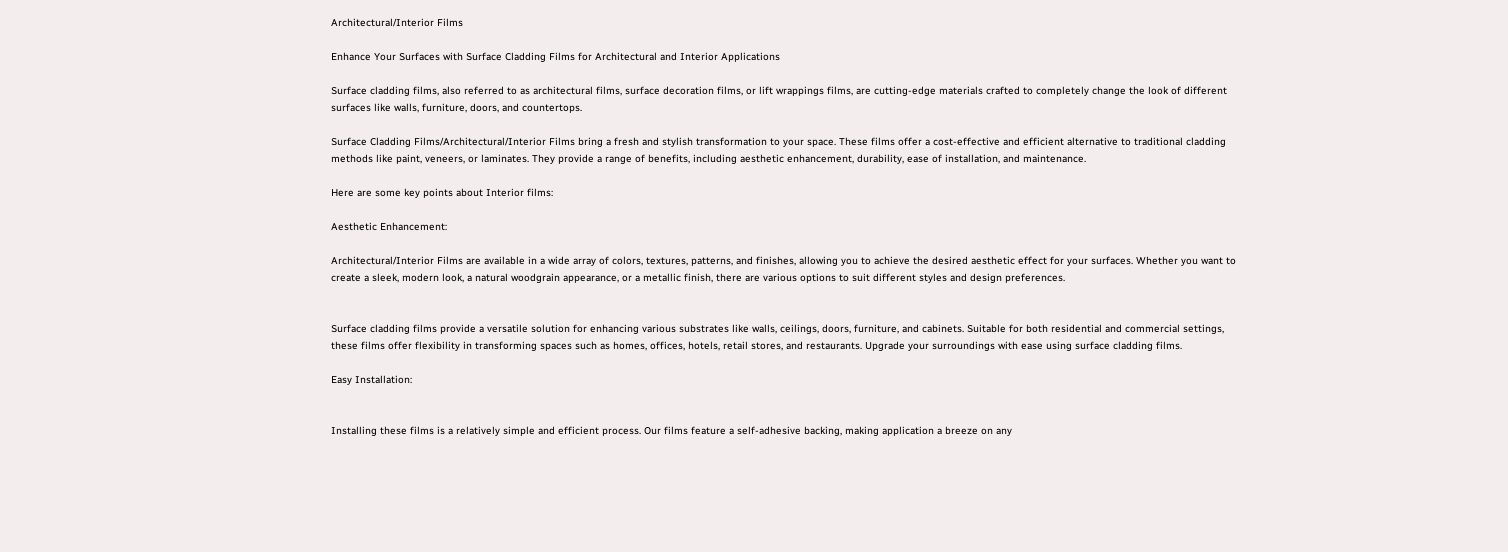Architectural/Interior Films

Enhance Your Surfaces with Surface Cladding Films for Architectural and Interior Applications

Surface cladding films, also referred to as architectural films, surface decoration films, or lift wrappings films, are cutting-edge materials crafted to completely change the look of different surfaces like walls, furniture, doors, and countertops.

Surface Cladding Films/Architectural/Interior Films bring a fresh and stylish transformation to your space. These films offer a cost-effective and efficient alternative to traditional cladding methods like paint, veneers, or laminates. They provide a range of benefits, including aesthetic enhancement, durability, ease of installation, and maintenance.

Here are some key points about Interior films:

Aesthetic Enhancement:

Architectural/Interior Films are available in a wide array of colors, textures, patterns, and finishes, allowing you to achieve the desired aesthetic effect for your surfaces. Whether you want to create a sleek, modern look, a natural woodgrain appearance, or a metallic finish, there are various options to suit different styles and design preferences.


Surface cladding films provide a versatile solution for enhancing various substrates like walls, ceilings, doors, furniture, and cabinets. Suitable for both residential and commercial settings, these films offer flexibility in transforming spaces such as homes, offices, hotels, retail stores, and restaurants. Upgrade your surroundings with ease using surface cladding films.

Easy Installation:


Installing these films is a relatively simple and efficient process. Our films feature a self-adhesive backing, making application a breeze on any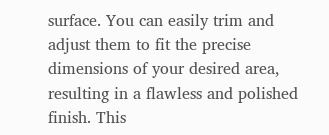surface. You can easily trim and adjust them to fit the precise dimensions of your desired area, resulting in a flawless and polished finish. This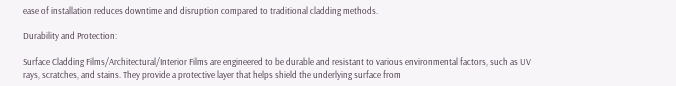ease of installation reduces downtime and disruption compared to traditional cladding methods.

Durability and Protection:

Surface Cladding Films/Architectural/Interior Films are engineered to be durable and resistant to various environmental factors, such as UV rays, scratches, and stains. They provide a protective layer that helps shield the underlying surface from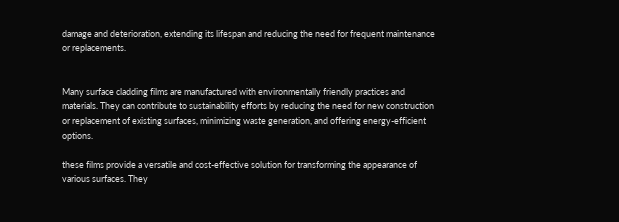damage and deterioration, extending its lifespan and reducing the need for frequent maintenance or replacements.


Many surface cladding films are manufactured with environmentally friendly practices and materials. They can contribute to sustainability efforts by reducing the need for new construction or replacement of existing surfaces, minimizing waste generation, and offering energy-efficient options.

these films provide a versatile and cost-effective solution for transforming the appearance of various surfaces. They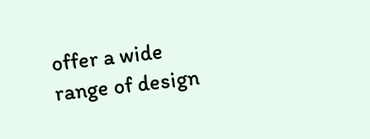offer a wide range of design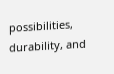possibilities, durability, and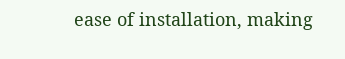ease of installation, making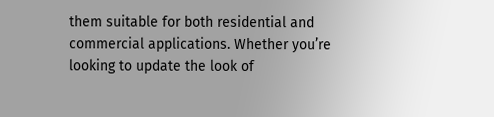them suitable for both residential and commercial applications. Whether you’re looking to update the look of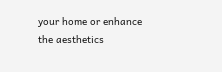your home or enhance the aesthetics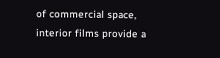of commercial space, interior films provide a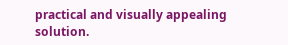practical and visually appealing solution.